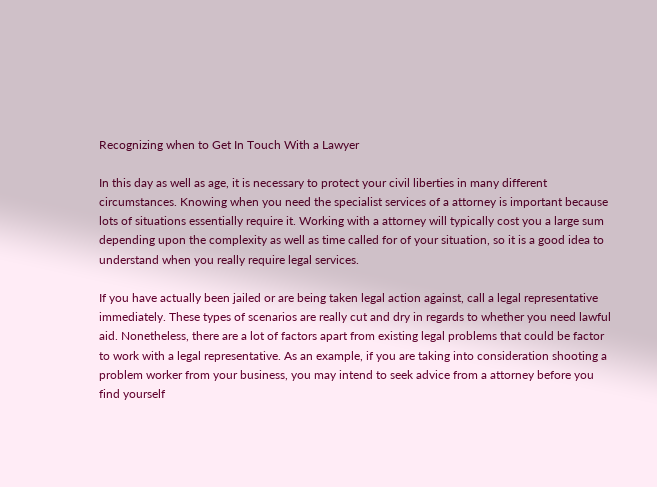Recognizing when to Get In Touch With a Lawyer

In this day as well as age, it is necessary to protect your civil liberties in many different circumstances. Knowing when you need the specialist services of a attorney is important because lots of situations essentially require it. Working with a attorney will typically cost you a large sum depending upon the complexity as well as time called for of your situation, so it is a good idea to understand when you really require legal services.

If you have actually been jailed or are being taken legal action against, call a legal representative immediately. These types of scenarios are really cut and dry in regards to whether you need lawful aid. Nonetheless, there are a lot of factors apart from existing legal problems that could be factor to work with a legal representative. As an example, if you are taking into consideration shooting a problem worker from your business, you may intend to seek advice from a attorney before you find yourself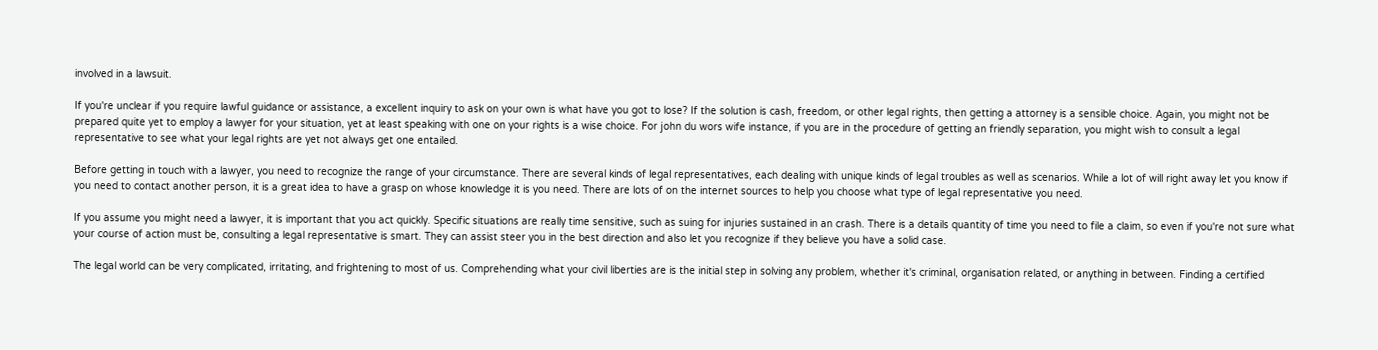involved in a lawsuit.

If you're unclear if you require lawful guidance or assistance, a excellent inquiry to ask on your own is what have you got to lose? If the solution is cash, freedom, or other legal rights, then getting a attorney is a sensible choice. Again, you might not be prepared quite yet to employ a lawyer for your situation, yet at least speaking with one on your rights is a wise choice. For john du wors wife instance, if you are in the procedure of getting an friendly separation, you might wish to consult a legal representative to see what your legal rights are yet not always get one entailed.

Before getting in touch with a lawyer, you need to recognize the range of your circumstance. There are several kinds of legal representatives, each dealing with unique kinds of legal troubles as well as scenarios. While a lot of will right away let you know if you need to contact another person, it is a great idea to have a grasp on whose knowledge it is you need. There are lots of on the internet sources to help you choose what type of legal representative you need.

If you assume you might need a lawyer, it is important that you act quickly. Specific situations are really time sensitive, such as suing for injuries sustained in an crash. There is a details quantity of time you need to file a claim, so even if you're not sure what your course of action must be, consulting a legal representative is smart. They can assist steer you in the best direction and also let you recognize if they believe you have a solid case.

The legal world can be very complicated, irritating, and frightening to most of us. Comprehending what your civil liberties are is the initial step in solving any problem, whether it's criminal, organisation related, or anything in between. Finding a certified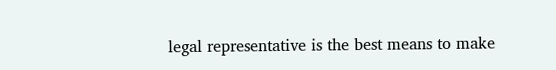legal representative is the best means to make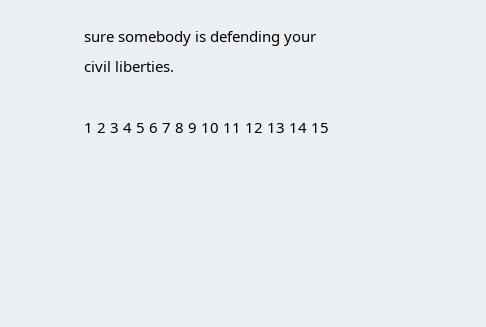sure somebody is defending your civil liberties.

1 2 3 4 5 6 7 8 9 10 11 12 13 14 15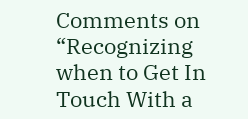Comments on “Recognizing when to Get In Touch With a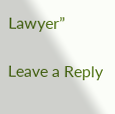Lawyer”

Leave a Reply